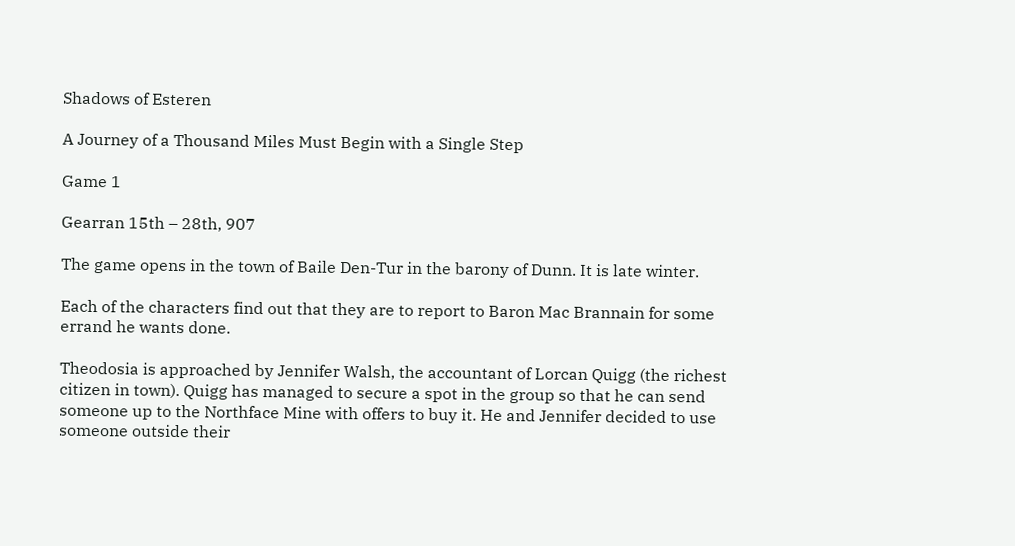Shadows of Esteren

A Journey of a Thousand Miles Must Begin with a Single Step

Game 1

Gearran 15th – 28th, 907

The game opens in the town of Baile Den-Tur in the barony of Dunn. It is late winter.

Each of the characters find out that they are to report to Baron Mac Brannain for some errand he wants done.

Theodosia is approached by Jennifer Walsh, the accountant of Lorcan Quigg (the richest citizen in town). Quigg has managed to secure a spot in the group so that he can send someone up to the Northface Mine with offers to buy it. He and Jennifer decided to use someone outside their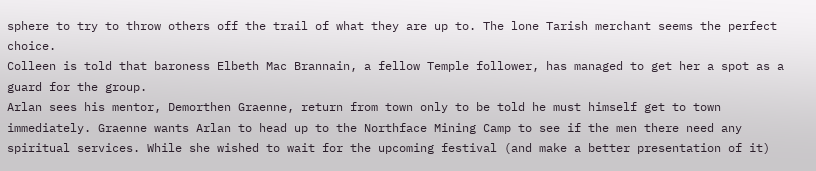sphere to try to throw others off the trail of what they are up to. The lone Tarish merchant seems the perfect choice.
Colleen is told that baroness Elbeth Mac Brannain, a fellow Temple follower, has managed to get her a spot as a guard for the group.
Arlan sees his mentor, Demorthen Graenne, return from town only to be told he must himself get to town immediately. Graenne wants Arlan to head up to the Northface Mining Camp to see if the men there need any spiritual services. While she wished to wait for the upcoming festival (and make a better presentation of it)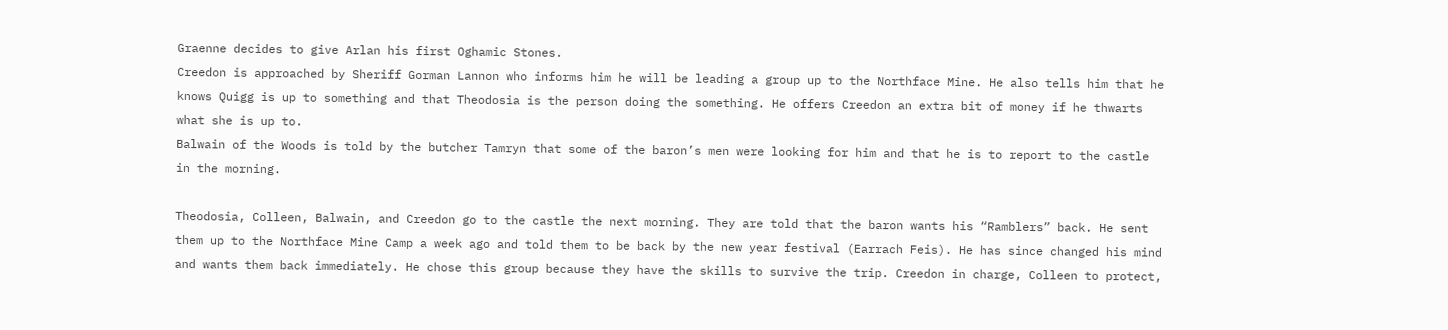Graenne decides to give Arlan his first Oghamic Stones.
Creedon is approached by Sheriff Gorman Lannon who informs him he will be leading a group up to the Northface Mine. He also tells him that he knows Quigg is up to something and that Theodosia is the person doing the something. He offers Creedon an extra bit of money if he thwarts what she is up to.
Balwain of the Woods is told by the butcher Tamryn that some of the baron’s men were looking for him and that he is to report to the castle in the morning.

Theodosia, Colleen, Balwain, and Creedon go to the castle the next morning. They are told that the baron wants his “Ramblers” back. He sent them up to the Northface Mine Camp a week ago and told them to be back by the new year festival (Earrach Feis). He has since changed his mind and wants them back immediately. He chose this group because they have the skills to survive the trip. Creedon in charge, Colleen to protect,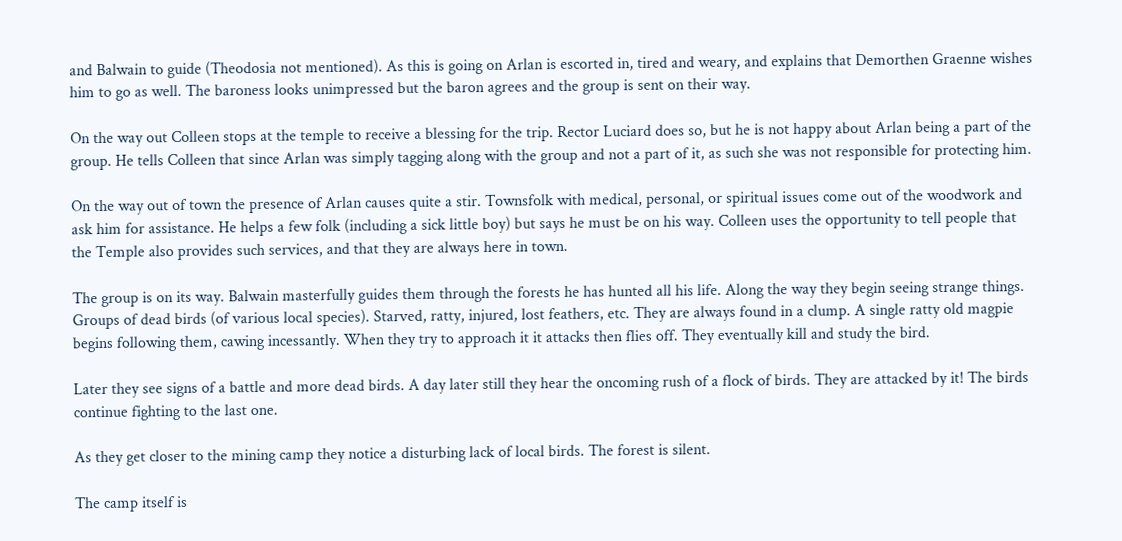and Balwain to guide (Theodosia not mentioned). As this is going on Arlan is escorted in, tired and weary, and explains that Demorthen Graenne wishes him to go as well. The baroness looks unimpressed but the baron agrees and the group is sent on their way.

On the way out Colleen stops at the temple to receive a blessing for the trip. Rector Luciard does so, but he is not happy about Arlan being a part of the group. He tells Colleen that since Arlan was simply tagging along with the group and not a part of it, as such she was not responsible for protecting him.

On the way out of town the presence of Arlan causes quite a stir. Townsfolk with medical, personal, or spiritual issues come out of the woodwork and ask him for assistance. He helps a few folk (including a sick little boy) but says he must be on his way. Colleen uses the opportunity to tell people that the Temple also provides such services, and that they are always here in town.

The group is on its way. Balwain masterfully guides them through the forests he has hunted all his life. Along the way they begin seeing strange things. Groups of dead birds (of various local species). Starved, ratty, injured, lost feathers, etc. They are always found in a clump. A single ratty old magpie begins following them, cawing incessantly. When they try to approach it it attacks then flies off. They eventually kill and study the bird.

Later they see signs of a battle and more dead birds. A day later still they hear the oncoming rush of a flock of birds. They are attacked by it! The birds continue fighting to the last one.

As they get closer to the mining camp they notice a disturbing lack of local birds. The forest is silent.

The camp itself is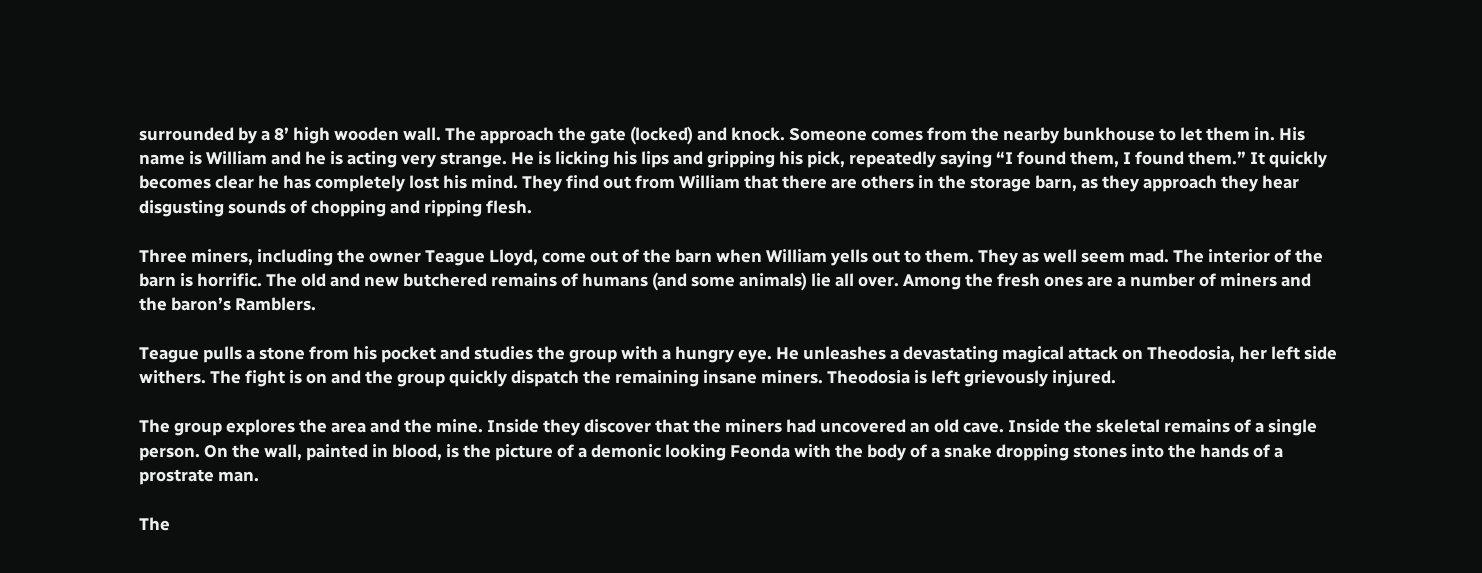surrounded by a 8’ high wooden wall. The approach the gate (locked) and knock. Someone comes from the nearby bunkhouse to let them in. His name is William and he is acting very strange. He is licking his lips and gripping his pick, repeatedly saying “I found them, I found them.” It quickly becomes clear he has completely lost his mind. They find out from William that there are others in the storage barn, as they approach they hear disgusting sounds of chopping and ripping flesh.

Three miners, including the owner Teague Lloyd, come out of the barn when William yells out to them. They as well seem mad. The interior of the barn is horrific. The old and new butchered remains of humans (and some animals) lie all over. Among the fresh ones are a number of miners and the baron’s Ramblers.

Teague pulls a stone from his pocket and studies the group with a hungry eye. He unleashes a devastating magical attack on Theodosia, her left side withers. The fight is on and the group quickly dispatch the remaining insane miners. Theodosia is left grievously injured.

The group explores the area and the mine. Inside they discover that the miners had uncovered an old cave. Inside the skeletal remains of a single person. On the wall, painted in blood, is the picture of a demonic looking Feonda with the body of a snake dropping stones into the hands of a prostrate man.

The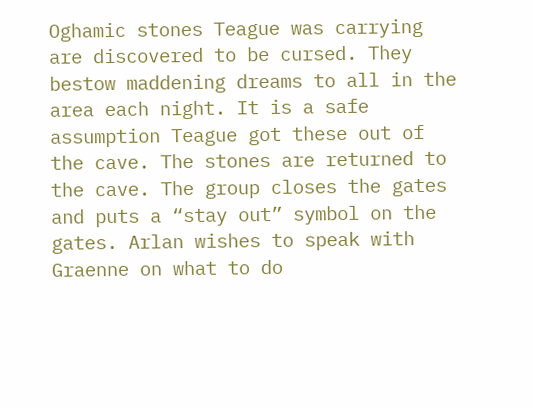Oghamic stones Teague was carrying are discovered to be cursed. They bestow maddening dreams to all in the area each night. It is a safe assumption Teague got these out of the cave. The stones are returned to the cave. The group closes the gates and puts a “stay out” symbol on the gates. Arlan wishes to speak with Graenne on what to do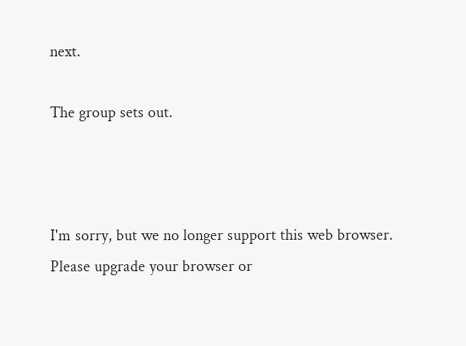next.

The group sets out.



I'm sorry, but we no longer support this web browser. Please upgrade your browser or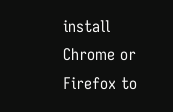install Chrome or Firefox to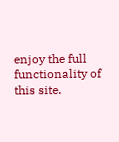enjoy the full functionality of this site.